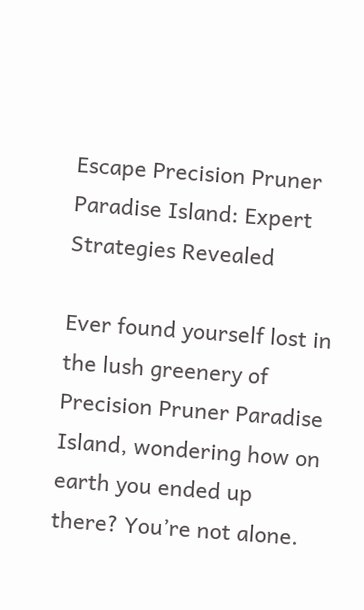Escape Precision Pruner Paradise Island: Expert Strategies Revealed

Ever found yourself lost in the lush greenery of Precision Pruner Paradise Island, wondering how on earth you ended up there? You’re not alone.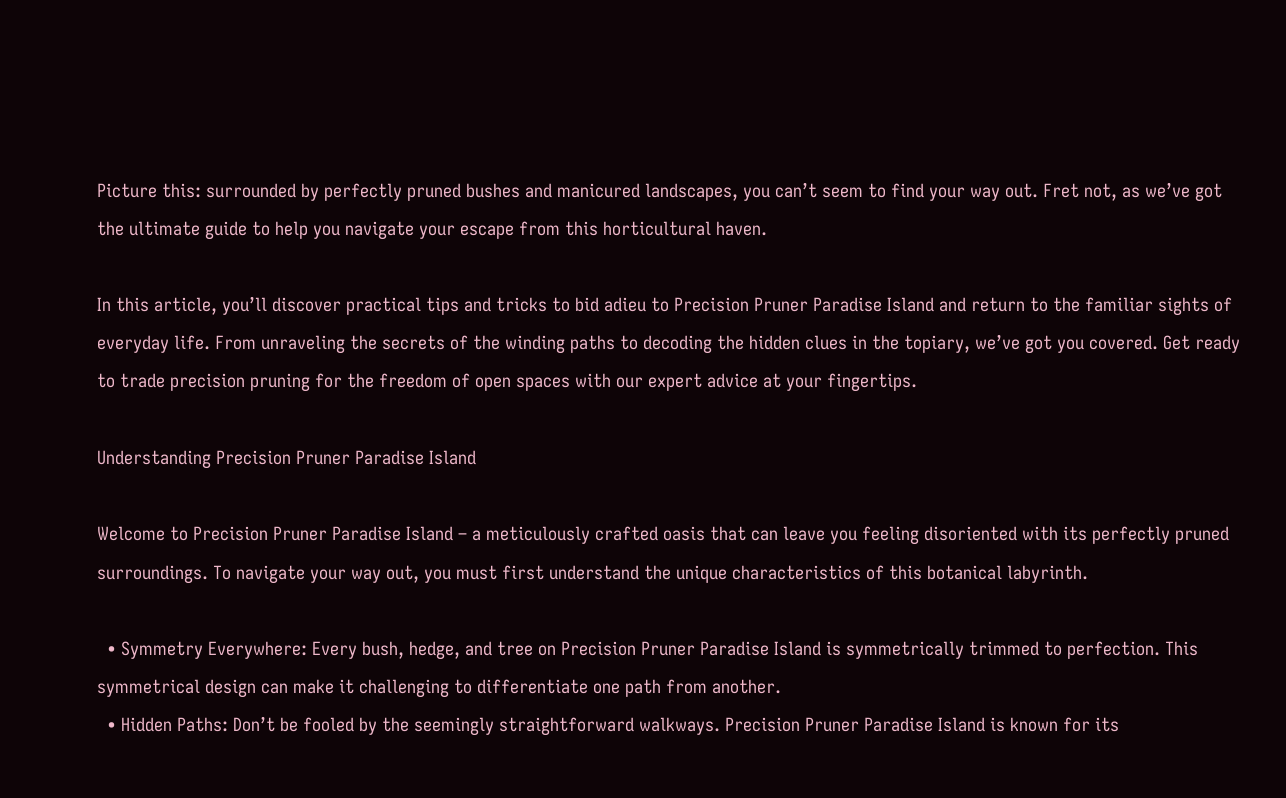Picture this: surrounded by perfectly pruned bushes and manicured landscapes, you can’t seem to find your way out. Fret not, as we’ve got the ultimate guide to help you navigate your escape from this horticultural haven.

In this article, you’ll discover practical tips and tricks to bid adieu to Precision Pruner Paradise Island and return to the familiar sights of everyday life. From unraveling the secrets of the winding paths to decoding the hidden clues in the topiary, we’ve got you covered. Get ready to trade precision pruning for the freedom of open spaces with our expert advice at your fingertips.

Understanding Precision Pruner Paradise Island

Welcome to Precision Pruner Paradise Island – a meticulously crafted oasis that can leave you feeling disoriented with its perfectly pruned surroundings. To navigate your way out, you must first understand the unique characteristics of this botanical labyrinth.

  • Symmetry Everywhere: Every bush, hedge, and tree on Precision Pruner Paradise Island is symmetrically trimmed to perfection. This symmetrical design can make it challenging to differentiate one path from another.
  • Hidden Paths: Don’t be fooled by the seemingly straightforward walkways. Precision Pruner Paradise Island is known for its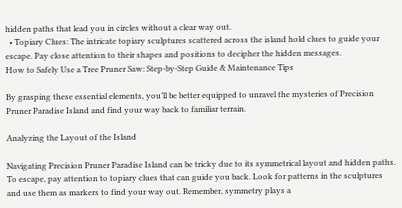hidden paths that lead you in circles without a clear way out.
  • Topiary Clues: The intricate topiary sculptures scattered across the island hold clues to guide your escape. Pay close attention to their shapes and positions to decipher the hidden messages.
How to Safely Use a Tree Pruner Saw: Step-by-Step Guide & Maintenance Tips

By grasping these essential elements, you’ll be better equipped to unravel the mysteries of Precision Pruner Paradise Island and find your way back to familiar terrain.

Analyzing the Layout of the Island

Navigating Precision Pruner Paradise Island can be tricky due to its symmetrical layout and hidden paths. To escape, pay attention to topiary clues that can guide you back. Look for patterns in the sculptures and use them as markers to find your way out. Remember, symmetry plays a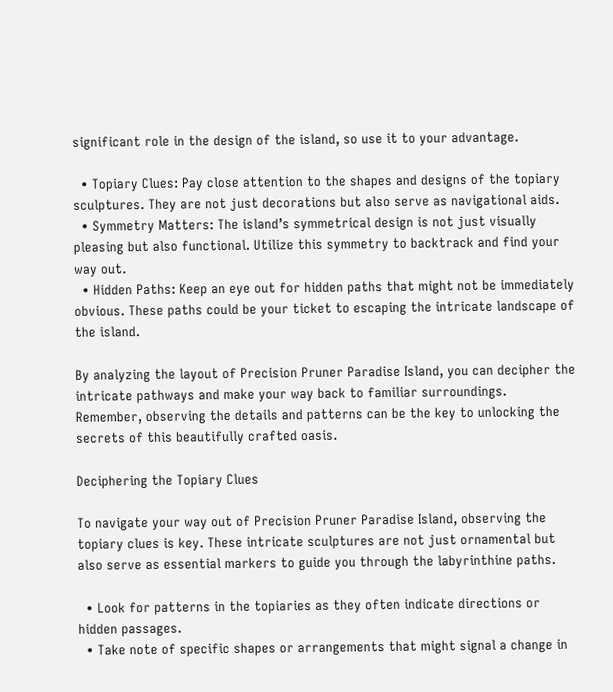significant role in the design of the island, so use it to your advantage.

  • Topiary Clues: Pay close attention to the shapes and designs of the topiary sculptures. They are not just decorations but also serve as navigational aids.
  • Symmetry Matters: The island’s symmetrical design is not just visually pleasing but also functional. Utilize this symmetry to backtrack and find your way out.
  • Hidden Paths: Keep an eye out for hidden paths that might not be immediately obvious. These paths could be your ticket to escaping the intricate landscape of the island.

By analyzing the layout of Precision Pruner Paradise Island, you can decipher the intricate pathways and make your way back to familiar surroundings. Remember, observing the details and patterns can be the key to unlocking the secrets of this beautifully crafted oasis.

Deciphering the Topiary Clues

To navigate your way out of Precision Pruner Paradise Island, observing the topiary clues is key. These intricate sculptures are not just ornamental but also serve as essential markers to guide you through the labyrinthine paths.

  • Look for patterns in the topiaries as they often indicate directions or hidden passages.
  • Take note of specific shapes or arrangements that might signal a change in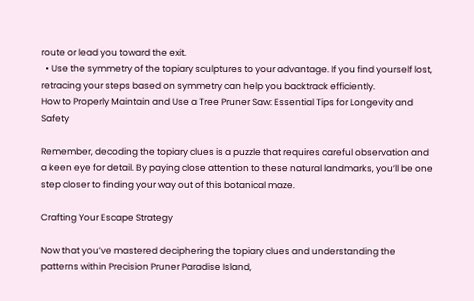route or lead you toward the exit.
  • Use the symmetry of the topiary sculptures to your advantage. If you find yourself lost, retracing your steps based on symmetry can help you backtrack efficiently.
How to Properly Maintain and Use a Tree Pruner Saw: Essential Tips for Longevity and Safety

Remember, decoding the topiary clues is a puzzle that requires careful observation and a keen eye for detail. By paying close attention to these natural landmarks, you’ll be one step closer to finding your way out of this botanical maze.

Crafting Your Escape Strategy

Now that you’ve mastered deciphering the topiary clues and understanding the patterns within Precision Pruner Paradise Island,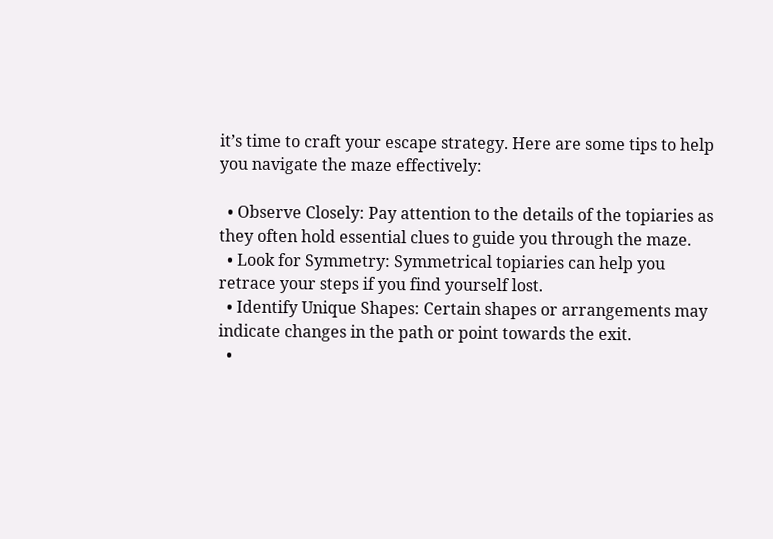it’s time to craft your escape strategy. Here are some tips to help you navigate the maze effectively:

  • Observe Closely: Pay attention to the details of the topiaries as they often hold essential clues to guide you through the maze.
  • Look for Symmetry: Symmetrical topiaries can help you retrace your steps if you find yourself lost.
  • Identify Unique Shapes: Certain shapes or arrangements may indicate changes in the path or point towards the exit.
  •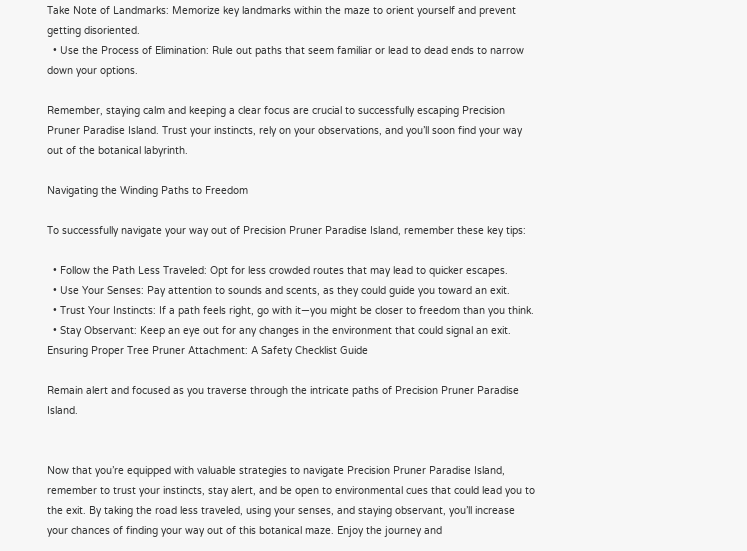Take Note of Landmarks: Memorize key landmarks within the maze to orient yourself and prevent getting disoriented.
  • Use the Process of Elimination: Rule out paths that seem familiar or lead to dead ends to narrow down your options.

Remember, staying calm and keeping a clear focus are crucial to successfully escaping Precision Pruner Paradise Island. Trust your instincts, rely on your observations, and you’ll soon find your way out of the botanical labyrinth.

Navigating the Winding Paths to Freedom

To successfully navigate your way out of Precision Pruner Paradise Island, remember these key tips:

  • Follow the Path Less Traveled: Opt for less crowded routes that may lead to quicker escapes.
  • Use Your Senses: Pay attention to sounds and scents, as they could guide you toward an exit.
  • Trust Your Instincts: If a path feels right, go with it—you might be closer to freedom than you think.
  • Stay Observant: Keep an eye out for any changes in the environment that could signal an exit.
Ensuring Proper Tree Pruner Attachment: A Safety Checklist Guide

Remain alert and focused as you traverse through the intricate paths of Precision Pruner Paradise Island.


Now that you’re equipped with valuable strategies to navigate Precision Pruner Paradise Island, remember to trust your instincts, stay alert, and be open to environmental cues that could lead you to the exit. By taking the road less traveled, using your senses, and staying observant, you’ll increase your chances of finding your way out of this botanical maze. Enjoy the journey and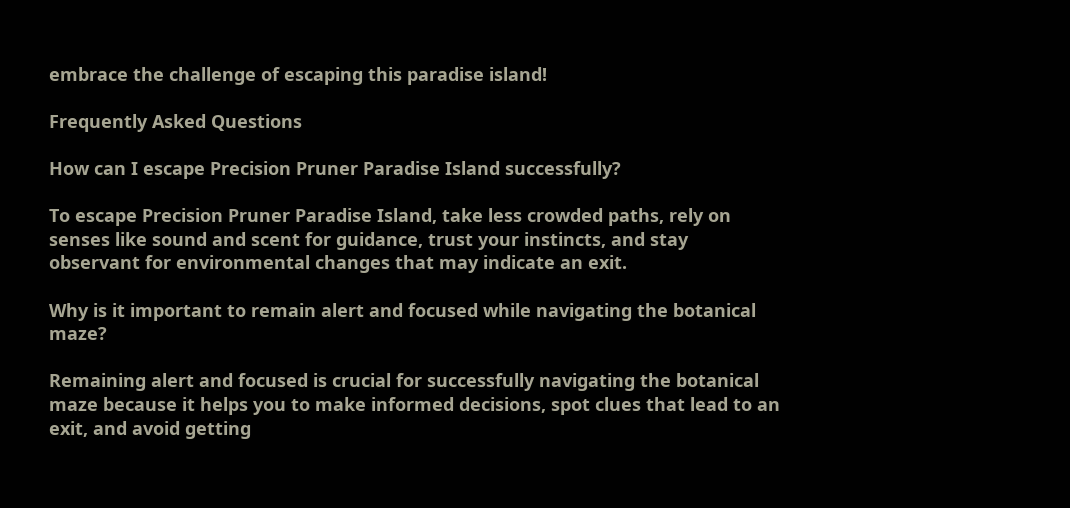embrace the challenge of escaping this paradise island!

Frequently Asked Questions

How can I escape Precision Pruner Paradise Island successfully?

To escape Precision Pruner Paradise Island, take less crowded paths, rely on senses like sound and scent for guidance, trust your instincts, and stay observant for environmental changes that may indicate an exit.

Why is it important to remain alert and focused while navigating the botanical maze?

Remaining alert and focused is crucial for successfully navigating the botanical maze because it helps you to make informed decisions, spot clues that lead to an exit, and avoid getting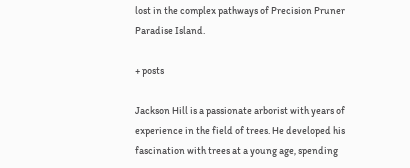lost in the complex pathways of Precision Pruner Paradise Island.

+ posts

Jackson Hill is a passionate arborist with years of experience in the field of trees. He developed his fascination with trees at a young age, spending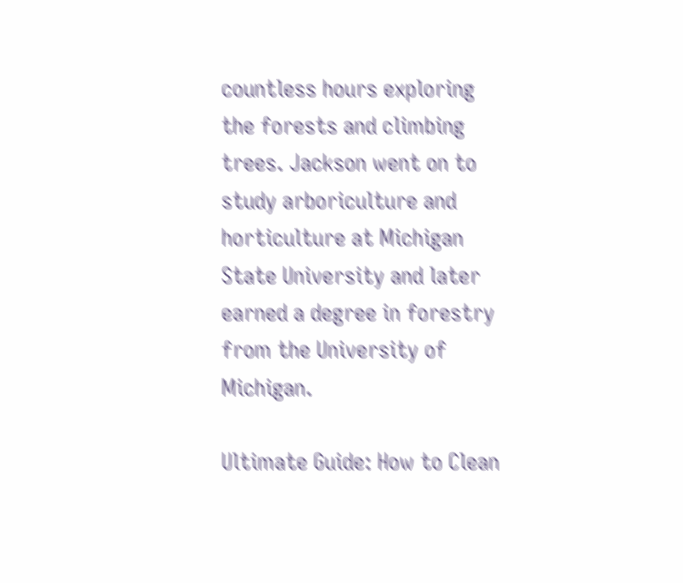countless hours exploring the forests and climbing trees. Jackson went on to study arboriculture and horticulture at Michigan State University and later earned a degree in forestry from the University of Michigan.

Ultimate Guide: How to Clean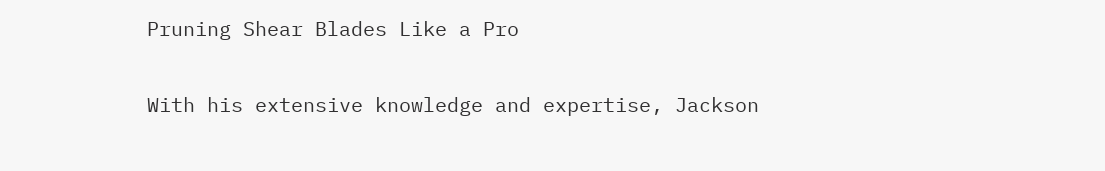Pruning Shear Blades Like a Pro

With his extensive knowledge and expertise, Jackson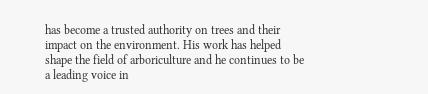has become a trusted authority on trees and their impact on the environment. His work has helped shape the field of arboriculture and he continues to be a leading voice in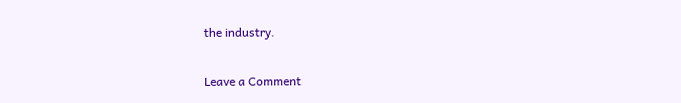the industry.

Leave a Comment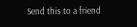Send this to a friend